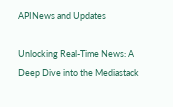APINews and Updates

Unlocking Real-Time News: A Deep Dive into the Mediastack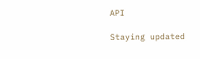API

Staying updated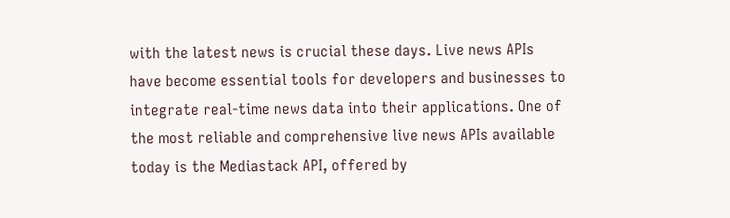with the latest news is crucial these days. Live news APIs have become essential tools for developers and businesses to integrate real-time news data into their applications. One of the most reliable and comprehensive live news APIs available today is the Mediastack API, offered by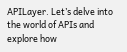APILayer. Let’s delve into the world of APIs and explore how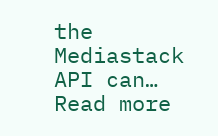the Mediastack API can…
Read more